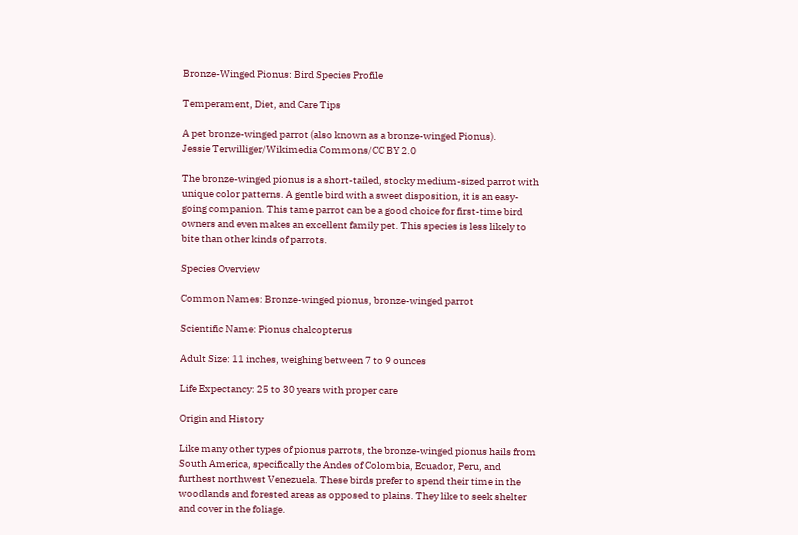Bronze-Winged Pionus: Bird Species Profile

Temperament, Diet, and Care Tips

A pet bronze-winged parrot (also known as a bronze-winged Pionus).
Jessie Terwilliger/Wikimedia Commons/CC BY 2.0

The bronze-winged pionus is a short-tailed, stocky medium-sized parrot with unique color patterns. A gentle bird with a sweet disposition, it is an easy-going companion. This tame parrot can be a good choice for first-time bird owners and even makes an excellent family pet. This species is less likely to bite than other kinds of parrots.

Species Overview

Common Names: Bronze-winged pionus, bronze-winged parrot

Scientific Name: Pionus chalcopterus

Adult Size: 11 inches, weighing between 7 to 9 ounces

Life Expectancy: 25 to 30 years with proper care

Origin and History

Like many other types of pionus parrots, the bronze-winged pionus hails from South America, specifically the Andes of Colombia, Ecuador, Peru, and furthest northwest Venezuela. These birds prefer to spend their time in the woodlands and forested areas as opposed to plains. They like to seek shelter and cover in the foliage.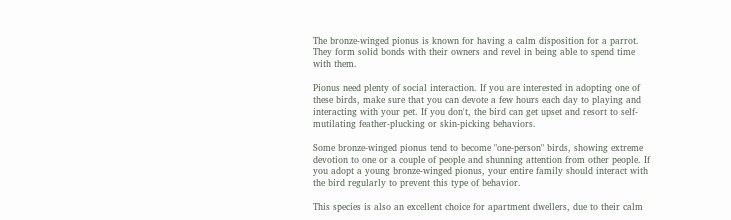The bronze-winged pionus is known for having a calm disposition for a parrot. They form solid bonds with their owners and revel in being able to spend time with them.

Pionus need plenty of social interaction. If you are interested in adopting one of these birds, make sure that you can devote a few hours each day to playing and interacting with your pet. If you don't, the bird can get upset and resort to self-mutilating feather-plucking or skin-picking behaviors.

Some bronze-winged pionus tend to become "one-person" birds, showing extreme devotion to one or a couple of people and shunning attention from other people. If you adopt a young bronze-winged pionus, your entire family should interact with the bird regularly to prevent this type of behavior.

This species is also an excellent choice for apartment dwellers, due to their calm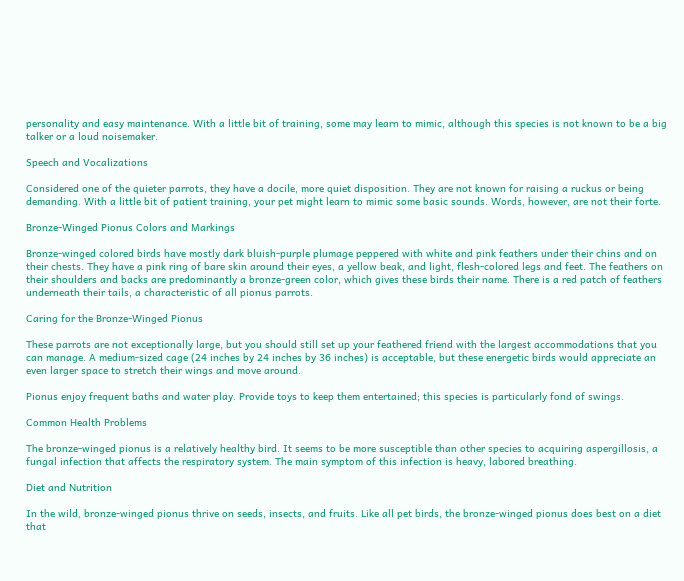personality and easy maintenance. With a little bit of training, some may learn to mimic, although this species is not known to be a big talker or a loud noisemaker.

Speech and Vocalizations

Considered one of the quieter parrots, they have a docile, more quiet disposition. They are not known for raising a ruckus or being demanding. With a little bit of patient training, your pet might learn to mimic some basic sounds. Words, however, are not their forte.

Bronze-Winged Pionus Colors and Markings

Bronze-winged colored birds have mostly dark bluish-purple plumage peppered with white and pink feathers under their chins and on their chests. They have a pink ring of bare skin around their eyes, a yellow beak, and light, flesh-colored legs and feet. The feathers on their shoulders and backs are predominantly a bronze-green color, which gives these birds their name. There is a red patch of feathers underneath their tails, a characteristic of all pionus parrots.

Caring for the Bronze-Winged Pionus

These parrots are not exceptionally large, but you should still set up your feathered friend with the largest accommodations that you can manage. A medium-sized cage (24 inches by 24 inches by 36 inches) is acceptable, but these energetic birds would appreciate an even larger space to stretch their wings and move around.

Pionus enjoy frequent baths and water play. Provide toys to keep them entertained; this species is particularly fond of swings.

Common Health Problems

The bronze-winged pionus is a relatively healthy bird. It seems to be more susceptible than other species to acquiring aspergillosis, a fungal infection that affects the respiratory system. The main symptom of this infection is heavy, labored breathing.

Diet and Nutrition

In the wild, bronze-winged pionus thrive on seeds, insects, and fruits. Like all pet birds, the bronze-winged pionus does best on a diet that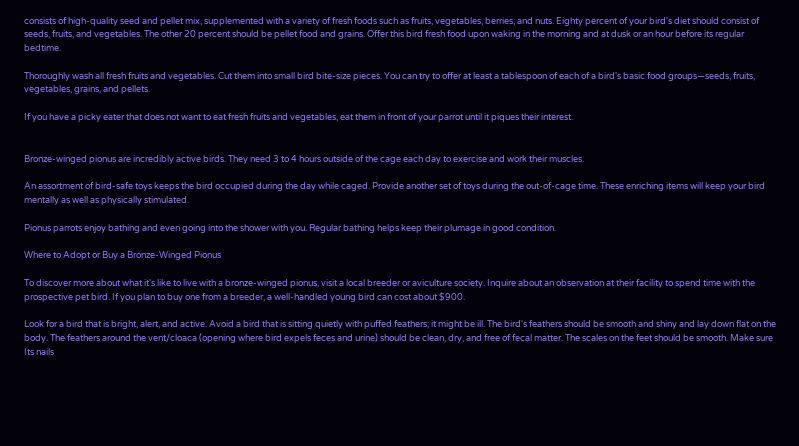consists of high-quality seed and pellet mix, supplemented with a variety of fresh foods such as fruits, vegetables, berries, and nuts. Eighty percent of your bird's diet should consist of seeds, fruits, and vegetables. The other 20 percent should be pellet food and grains. Offer this bird fresh food upon waking in the morning and at dusk or an hour before its regular bedtime.

Thoroughly wash all fresh fruits and vegetables. Cut them into small bird bite-size pieces. You can try to offer at least a tablespoon of each of a bird's basic food groups—seeds, fruits, vegetables, grains, and pellets.

If you have a picky eater that does not want to eat fresh fruits and vegetables, eat them in front of your parrot until it piques their interest.


Bronze-winged pionus are incredibly active birds. They need 3 to 4 hours outside of the cage each day to exercise and work their muscles.

An assortment of bird-safe toys keeps the bird occupied during the day while caged. Provide another set of toys during the out-of-cage time. These enriching items will keep your bird mentally as well as physically stimulated.

Pionus parrots enjoy bathing and even going into the shower with you. Regular bathing helps keep their plumage in good condition.

Where to Adopt or Buy a Bronze-Winged Pionus

To discover more about what it's like to live with a bronze-winged pionus, visit a local breeder or aviculture society. Inquire about an observation at their facility to spend time with the prospective pet bird. If you plan to buy one from a breeder, a well-handled young bird can cost about $900.

Look for a bird that is bright, alert, and active. Avoid a bird that is sitting quietly with puffed feathers; it might be ill. The bird's feathers should be smooth and shiny and lay down flat on the body. The feathers around the vent/cloaca (opening where bird expels feces and urine) should be clean, dry, and free of fecal matter. The scales on the feet should be smooth. Make sure Its nails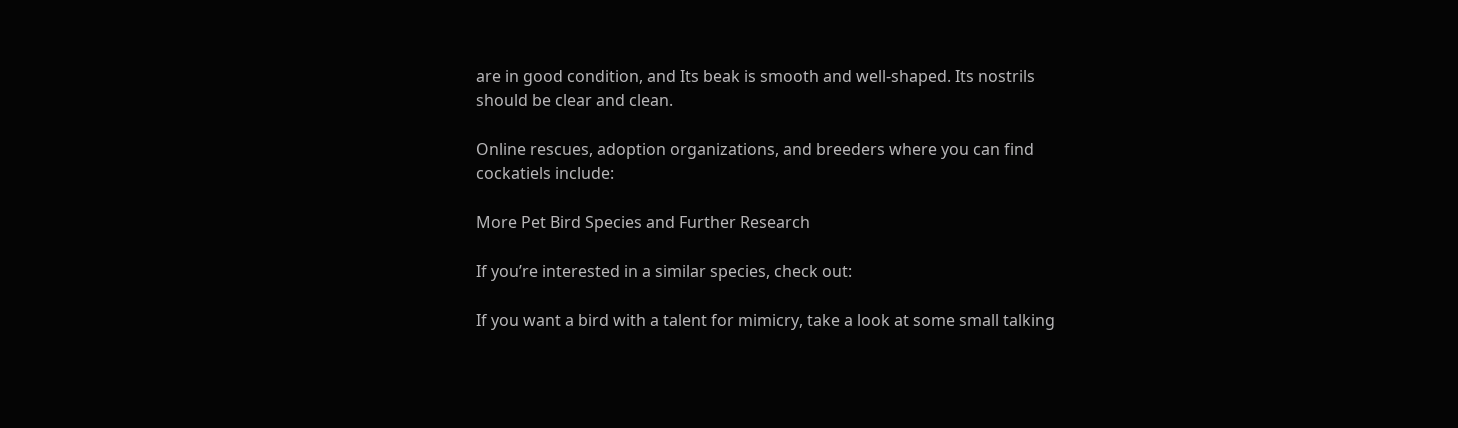are in good condition, and Its beak is smooth and well-shaped. Its nostrils should be clear and clean.

Online rescues, adoption organizations, and breeders where you can find cockatiels include:

More Pet Bird Species and Further Research

If you’re interested in a similar species, check out:

If you want a bird with a talent for mimicry, take a look at some small talking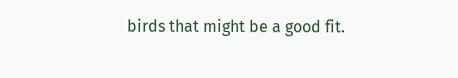birds that might be a good fit.